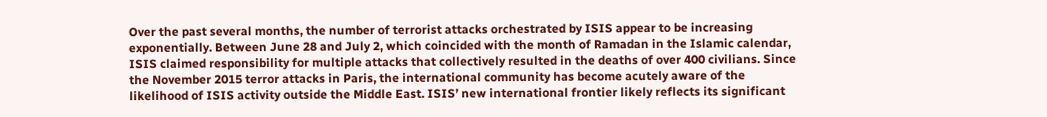Over the past several months, the number of terrorist attacks orchestrated by ISIS appear to be increasing exponentially. Between June 28 and July 2, which coincided with the month of Ramadan in the Islamic calendar, ISIS claimed responsibility for multiple attacks that collectively resulted in the deaths of over 400 civilians. Since the November 2015 terror attacks in Paris, the international community has become acutely aware of the likelihood of ISIS activity outside the Middle East. ISIS’ new international frontier likely reflects its significant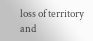loss of territory and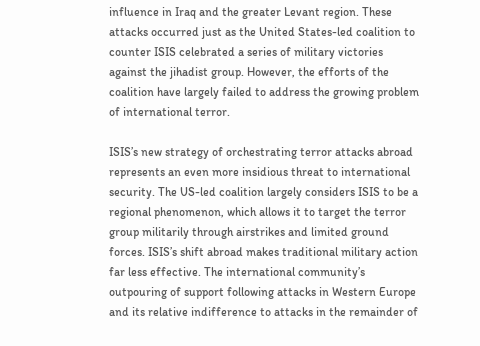influence in Iraq and the greater Levant region. These attacks occurred just as the United States-led coalition to counter ISIS celebrated a series of military victories against the jihadist group. However, the efforts of the coalition have largely failed to address the growing problem of international terror.

ISIS’s new strategy of orchestrating terror attacks abroad represents an even more insidious threat to international security. The US-led coalition largely considers ISIS to be a regional phenomenon, which allows it to target the terror group militarily through airstrikes and limited ground forces. ISIS’s shift abroad makes traditional military action far less effective. The international community’s outpouring of support following attacks in Western Europe and its relative indifference to attacks in the remainder of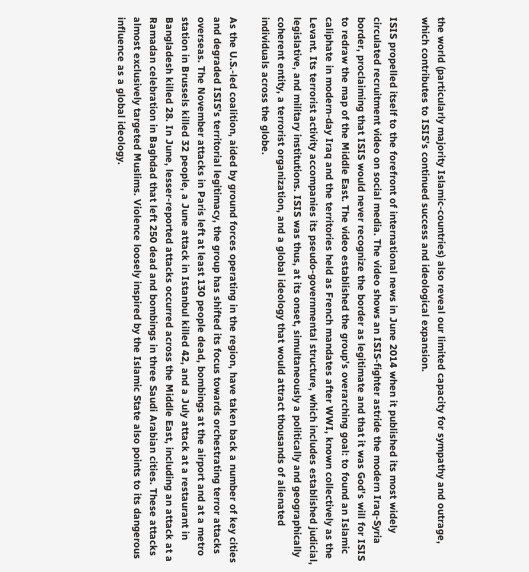the world (particularly majority Islamic-countries) also reveal our limited capacity for sympathy and outrage, which contributes to ISIS’s continued success and ideological expansion.

ISIS propelled itself to the forefront of international news in June 2014 when it published its most widely circulated recruitment video on social media. The video shows an ISIS-fighter astride the modern Iraq-Syria border, proclaiming that ISIS would never recognize the border as legitimate and that it was God’s will for ISIS to redraw the map of the Middle East. The video established the group’s overarching goal: to found an Islamic caliphate in modern-day Iraq and the territories held as French mandates after WWI, known collectively as the Levant. Its terrorist activity accompanies its pseudo-governmental structure, which includes established judicial, legislative, and military institutions. ISIS was thus, at its onset, simultaneously a politically and geographically coherent entity, a terrorist organization, and a global ideology that would attract thousands of alienated individuals across the globe.

As the U.S.-led coalition, aided by ground forces operating in the region, have taken back a number of key cities and degraded ISIS’s territorial legitimacy, the group has shifted its focus towards orchestrating terror attacks overseas. The November attacks in Paris left at least 130 people dead, bombings at the airport and at a metro station in Brussels killed 32 people, a June attack in Istanbul killed 42, and a July attack at a restaurant in Bangladesh killed 28. In June, lesser-reported attacks occurred across the Middle East, including an attack at a Ramadan celebration in Baghdad that left 250 dead and bombings in three Saudi Arabian cities. These attacks almost exclusively targeted Muslims. Violence loosely inspired by the Islamic State also points to its dangerous influence as a global ideology.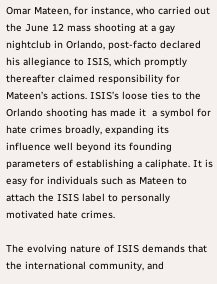Omar Mateen, for instance, who carried out the June 12 mass shooting at a gay nightclub in Orlando, post-facto declared his allegiance to ISIS, which promptly thereafter claimed responsibility for Mateen’s actions. ISIS’s loose ties to the Orlando shooting has made it  a symbol for hate crimes broadly, expanding its influence well beyond its founding parameters of establishing a caliphate. It is easy for individuals such as Mateen to attach the ISIS label to personally motivated hate crimes.

The evolving nature of ISIS demands that the international community, and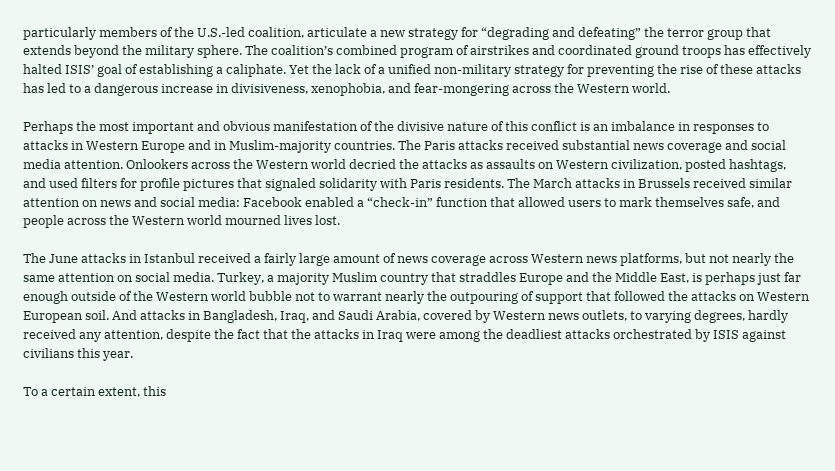particularly members of the U.S.-led coalition, articulate a new strategy for “degrading and defeating” the terror group that extends beyond the military sphere. The coalition’s combined program of airstrikes and coordinated ground troops has effectively halted ISIS’ goal of establishing a caliphate. Yet the lack of a unified non-military strategy for preventing the rise of these attacks has led to a dangerous increase in divisiveness, xenophobia, and fear-mongering across the Western world.

Perhaps the most important and obvious manifestation of the divisive nature of this conflict is an imbalance in responses to attacks in Western Europe and in Muslim-majority countries. The Paris attacks received substantial news coverage and social media attention. Onlookers across the Western world decried the attacks as assaults on Western civilization, posted hashtags, and used filters for profile pictures that signaled solidarity with Paris residents. The March attacks in Brussels received similar attention on news and social media: Facebook enabled a “check-in” function that allowed users to mark themselves safe, and people across the Western world mourned lives lost.

The June attacks in Istanbul received a fairly large amount of news coverage across Western news platforms, but not nearly the same attention on social media. Turkey, a majority Muslim country that straddles Europe and the Middle East, is perhaps just far enough outside of the Western world bubble not to warrant nearly the outpouring of support that followed the attacks on Western European soil. And attacks in Bangladesh, Iraq, and Saudi Arabia, covered by Western news outlets, to varying degrees, hardly received any attention, despite the fact that the attacks in Iraq were among the deadliest attacks orchestrated by ISIS against civilians this year.

To a certain extent, this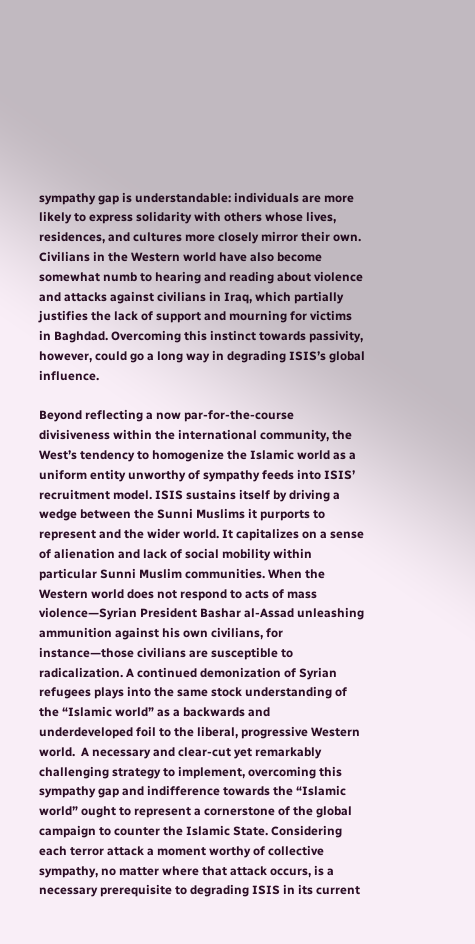sympathy gap is understandable: individuals are more likely to express solidarity with others whose lives, residences, and cultures more closely mirror their own. Civilians in the Western world have also become somewhat numb to hearing and reading about violence and attacks against civilians in Iraq, which partially justifies the lack of support and mourning for victims in Baghdad. Overcoming this instinct towards passivity, however, could go a long way in degrading ISIS’s global influence.

Beyond reflecting a now par-for-the-course divisiveness within the international community, the West’s tendency to homogenize the Islamic world as a uniform entity unworthy of sympathy feeds into ISIS’ recruitment model. ISIS sustains itself by driving a wedge between the Sunni Muslims it purports to represent and the wider world. It capitalizes on a sense of alienation and lack of social mobility within particular Sunni Muslim communities. When the Western world does not respond to acts of mass violence—Syrian President Bashar al-Assad unleashing ammunition against his own civilians, for instance—those civilians are susceptible to radicalization. A continued demonization of Syrian refugees plays into the same stock understanding of the “Islamic world” as a backwards and underdeveloped foil to the liberal, progressive Western world.  A necessary and clear-cut yet remarkably challenging strategy to implement, overcoming this sympathy gap and indifference towards the “Islamic world” ought to represent a cornerstone of the global campaign to counter the Islamic State. Considering each terror attack a moment worthy of collective sympathy, no matter where that attack occurs, is a necessary prerequisite to degrading ISIS in its current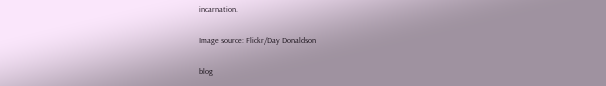incarnation.

Image source: Flickr/Day Donaldson

blog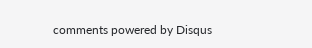comments powered by Disqus